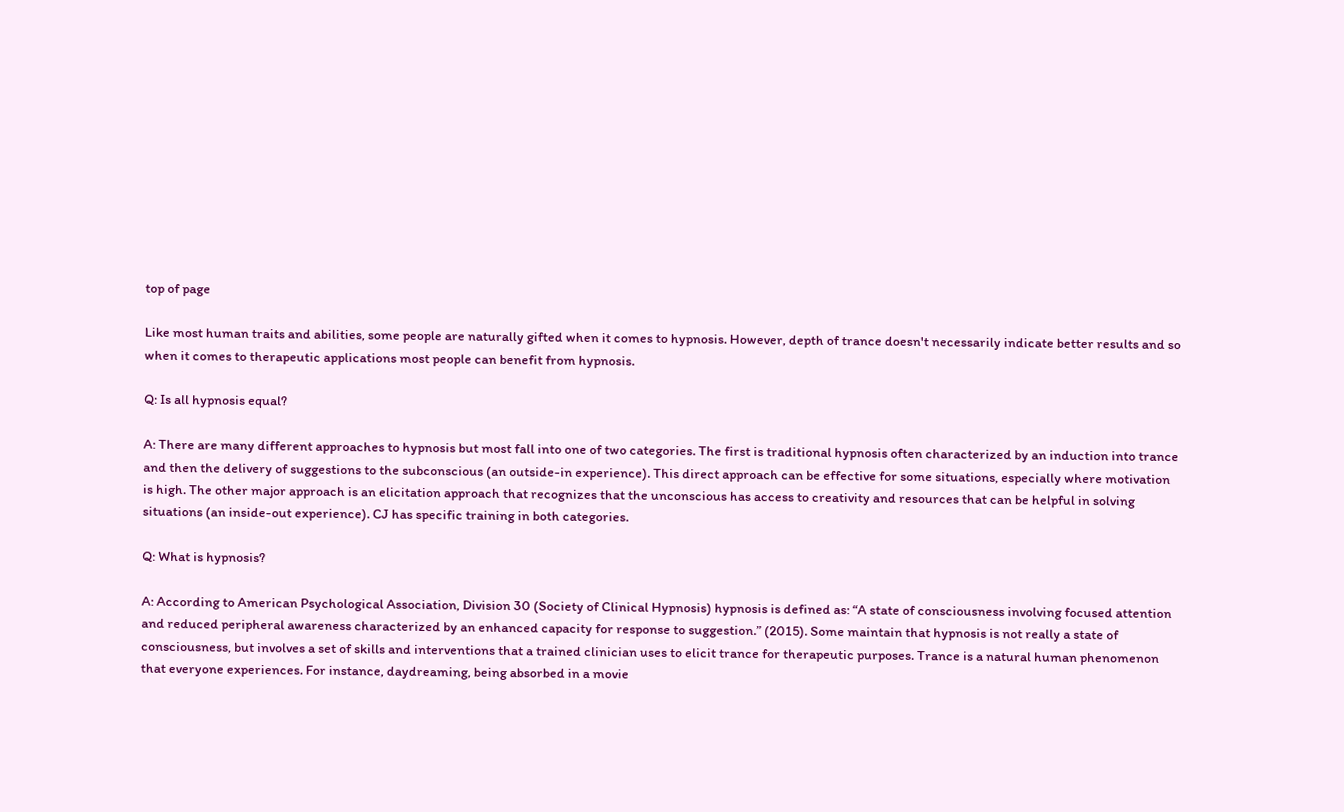top of page

Like most human traits and abilities, some people are naturally gifted when it comes to hypnosis. However, depth of trance doesn't necessarily indicate better results and so when it comes to therapeutic applications most people can benefit from hypnosis.

Q: Is all hypnosis equal?

A: There are many different approaches to hypnosis but most fall into one of two categories. The first is traditional hypnosis often characterized by an induction into trance and then the delivery of suggestions to the subconscious (an outside-in experience). This direct approach can be effective for some situations, especially where motivation is high. The other major approach is an elicitation approach that recognizes that the unconscious has access to creativity and resources that can be helpful in solving situations (an inside-out experience). CJ has specific training in both categories.

Q: What is hypnosis?

A: According to American Psychological Association, Division 30 (Society of Clinical Hypnosis) hypnosis is defined as: “A state of consciousness involving focused attention and reduced peripheral awareness characterized by an enhanced capacity for response to suggestion.” (2015). Some maintain that hypnosis is not really a state of consciousness, but involves a set of skills and interventions that a trained clinician uses to elicit trance for therapeutic purposes. Trance is a natural human phenomenon that everyone experiences. For instance, daydreaming, being absorbed in a movie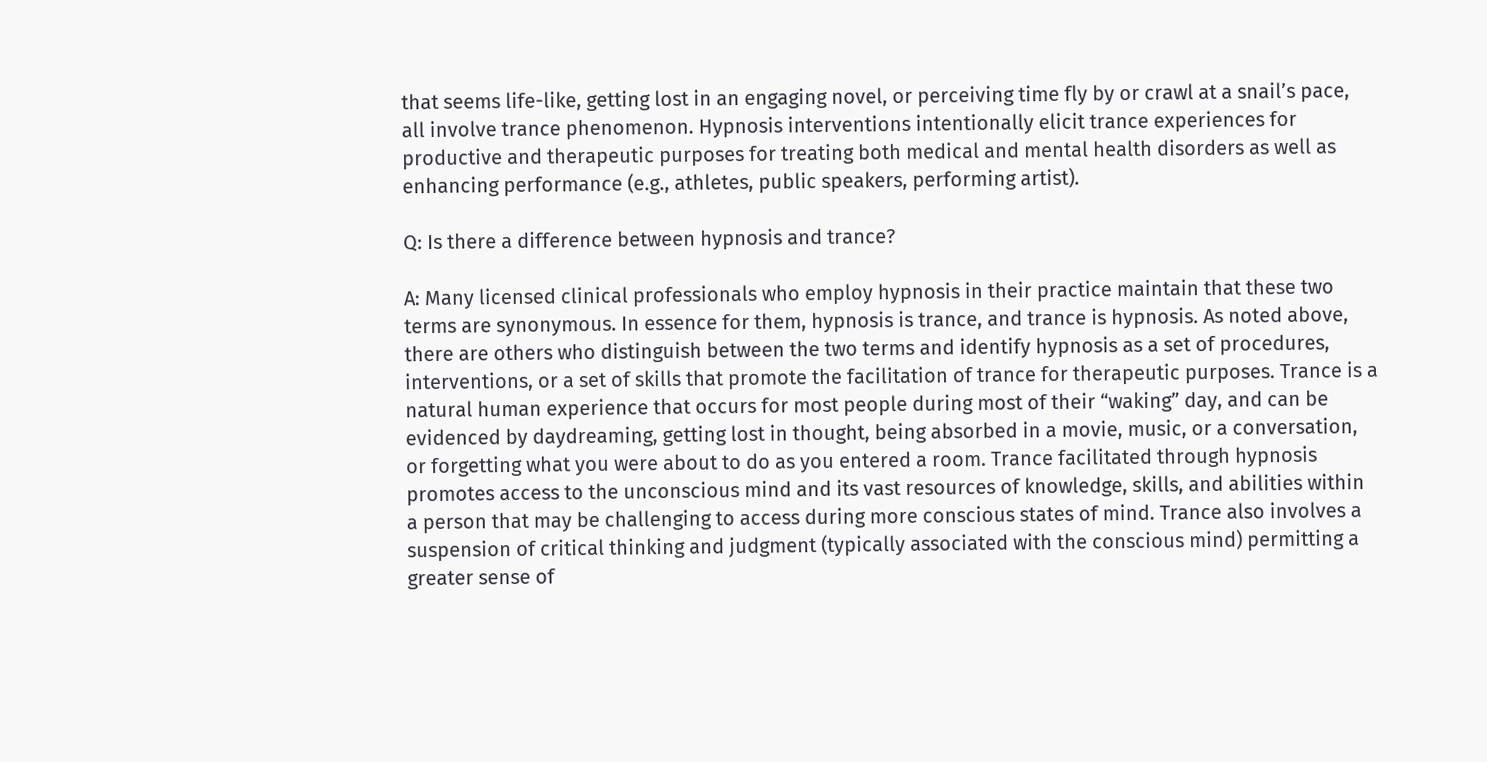that seems life-like, getting lost in an engaging novel, or perceiving time fly by or crawl at a snail’s pace, all involve trance phenomenon. Hypnosis interventions intentionally elicit trance experiences for productive and therapeutic purposes for treating both medical and mental health disorders as well as enhancing performance (e.g., athletes, public speakers, performing artist).

Q: Is there a difference between hypnosis and trance?

A: Many licensed clinical professionals who employ hypnosis in their practice maintain that these two terms are synonymous. In essence for them, hypnosis is trance, and trance is hypnosis. As noted above, there are others who distinguish between the two terms and identify hypnosis as a set of procedures, interventions, or a set of skills that promote the facilitation of trance for therapeutic purposes. Trance is a natural human experience that occurs for most people during most of their “waking” day, and can be evidenced by daydreaming, getting lost in thought, being absorbed in a movie, music, or a conversation, or forgetting what you were about to do as you entered a room. Trance facilitated through hypnosis promotes access to the unconscious mind and its vast resources of knowledge, skills, and abilities within a person that may be challenging to access during more conscious states of mind. Trance also involves a suspension of critical thinking and judgment (typically associated with the conscious mind) permitting a greater sense of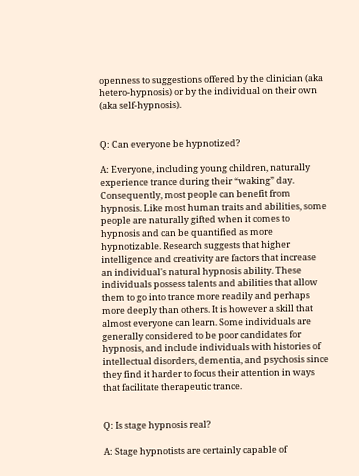openness to suggestions offered by the clinician (aka hetero-hypnosis) or by the individual on their own (aka self-hypnosis).


Q: Can everyone be hypnotized?

A: Everyone, including young children, naturally experience trance during their “waking” day. Consequently, most people can benefit from hypnosis. Like most human traits and abilities, some people are naturally gifted when it comes to hypnosis and can be quantified as more hypnotizable. Research suggests that higher intelligence and creativity are factors that increase an individual's natural hypnosis ability. These individuals possess talents and abilities that allow them to go into trance more readily and perhaps more deeply than others. It is however a skill that almost everyone can learn. Some individuals are generally considered to be poor candidates for hypnosis, and include individuals with histories of intellectual disorders, dementia, and psychosis since they find it harder to focus their attention in ways that facilitate therapeutic trance.


Q: Is stage hypnosis real?

A: Stage hypnotists are certainly capable of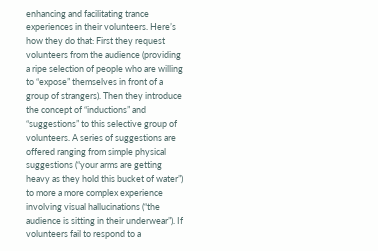enhancing and facilitating trance experiences in their volunteers. Here’s how they do that: First they request volunteers from the audience (providing a ripe selection of people who are willing to “expose” themselves in front of a group of strangers). Then they introduce the concept of “inductions” and “suggestions” to this selective group of volunteers. A series of suggestions are offered ranging from simple physical suggestions (“your arms are getting heavy as they hold this bucket of water”) to more a more complex experience involving visual hallucinations (“the audience is sitting in their underwear”). If volunteers fail to respond to a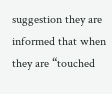suggestion they are informed that when they are “touched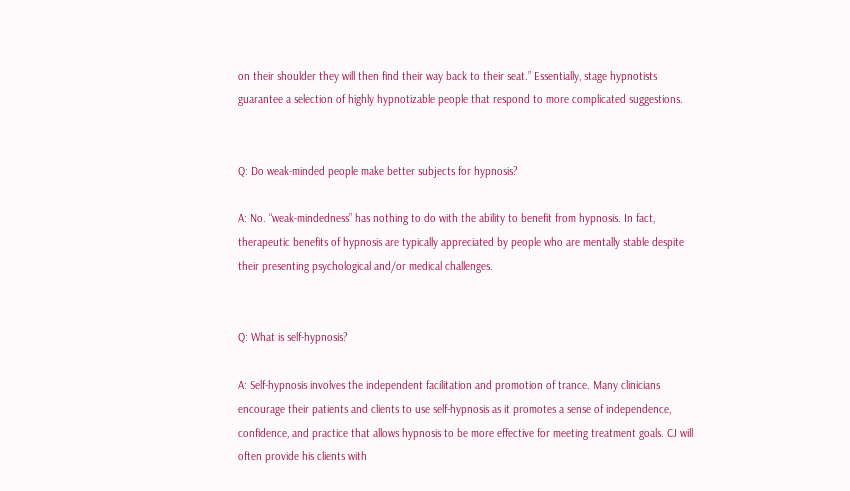on their shoulder they will then find their way back to their seat.” Essentially, stage hypnotists guarantee a selection of highly hypnotizable people that respond to more complicated suggestions.


Q: Do weak-minded people make better subjects for hypnosis?

A: No. “weak-mindedness” has nothing to do with the ability to benefit from hypnosis. In fact, therapeutic benefits of hypnosis are typically appreciated by people who are mentally stable despite their presenting psychological and/or medical challenges.


Q: What is self-hypnosis?

A: Self-hypnosis involves the independent facilitation and promotion of trance. Many clinicians encourage their patients and clients to use self-hypnosis as it promotes a sense of independence, confidence, and practice that allows hypnosis to be more effective for meeting treatment goals. CJ will often provide his clients with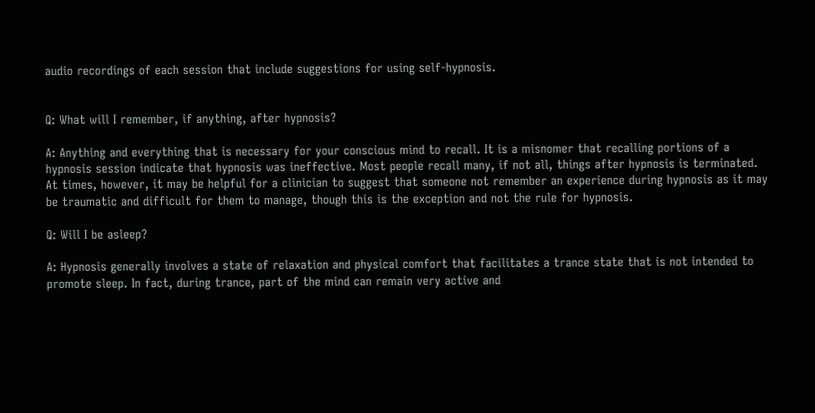audio recordings of each session that include suggestions for using self-hypnosis.


Q: What will I remember, if anything, after hypnosis?

A: Anything and everything that is necessary for your conscious mind to recall. It is a misnomer that recalling portions of a hypnosis session indicate that hypnosis was ineffective. Most people recall many, if not all, things after hypnosis is terminated. At times, however, it may be helpful for a clinician to suggest that someone not remember an experience during hypnosis as it may be traumatic and difficult for them to manage, though this is the exception and not the rule for hypnosis.

Q: Will I be asleep?

A: Hypnosis generally involves a state of relaxation and physical comfort that facilitates a trance state that is not intended to promote sleep. In fact, during trance, part of the mind can remain very active and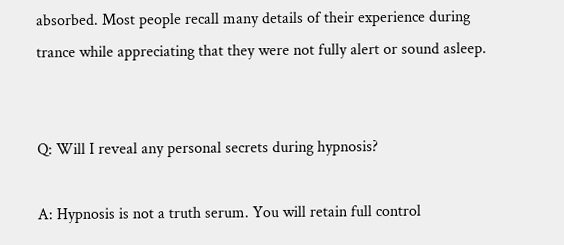absorbed. Most people recall many details of their experience during trance while appreciating that they were not fully alert or sound asleep.


Q: Will I reveal any personal secrets during hypnosis?

A: Hypnosis is not a truth serum. You will retain full control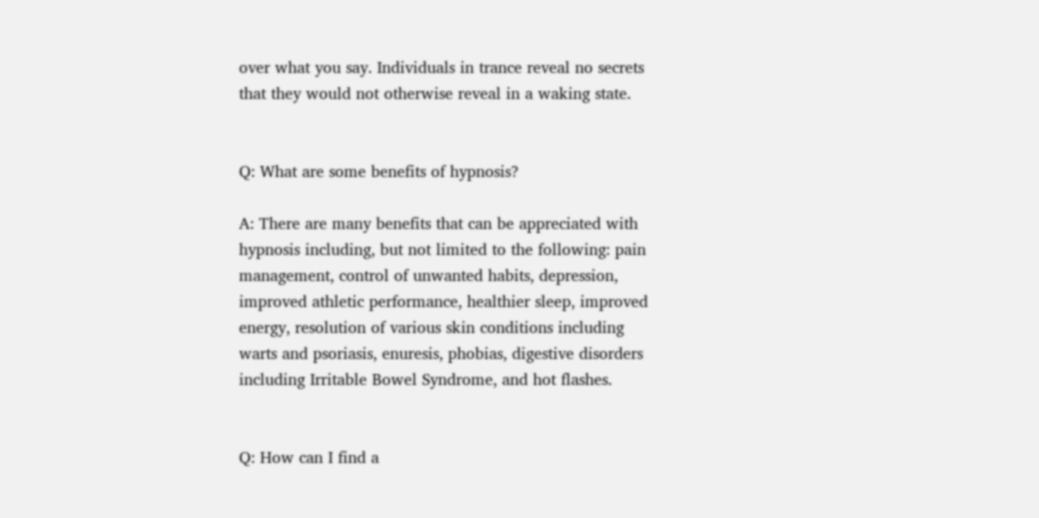over what you say. Individuals in trance reveal no secrets that they would not otherwise reveal in a waking state.


Q: What are some benefits of hypnosis?

A: There are many benefits that can be appreciated with hypnosis including, but not limited to the following: pain management, control of unwanted habits, depression, improved athletic performance, healthier sleep, improved energy, resolution of various skin conditions including warts and psoriasis, enuresis, phobias, digestive disorders including Irritable Bowel Syndrome, and hot flashes.


Q: How can I find a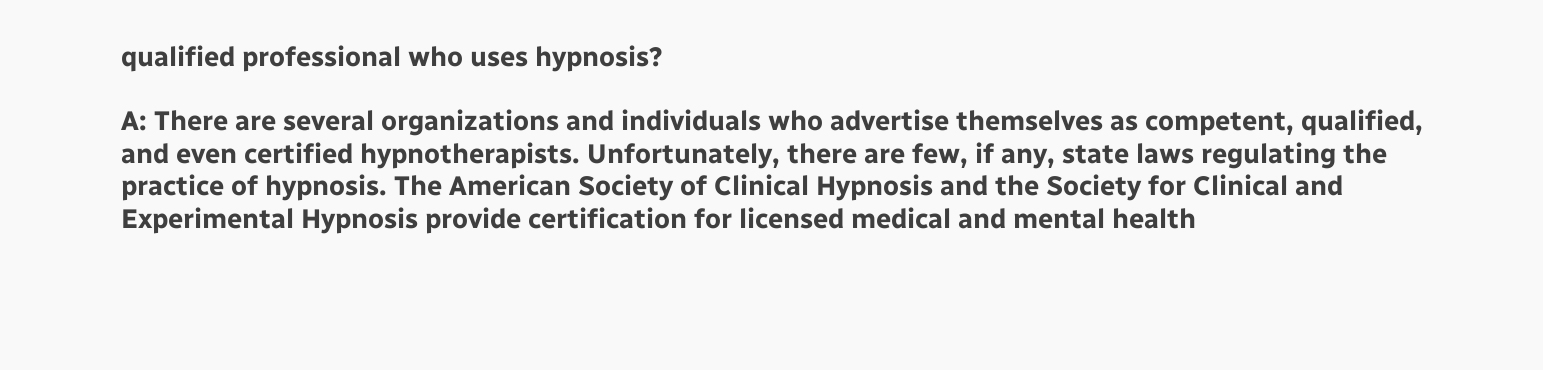qualified professional who uses hypnosis?

A: There are several organizations and individuals who advertise themselves as competent, qualified, and even certified hypnotherapists. Unfortunately, there are few, if any, state laws regulating the practice of hypnosis. The American Society of Clinical Hypnosis and the Society for Clinical and Experimental Hypnosis provide certification for licensed medical and mental health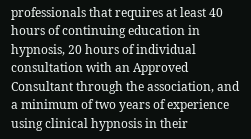professionals that requires at least 40 hours of continuing education in hypnosis, 20 hours of individual consultation with an Approved Consultant through the association, and a minimum of two years of experience using clinical hypnosis in their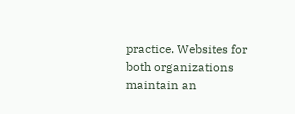practice. Websites for both organizations maintain an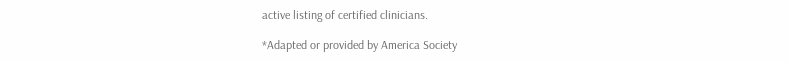active listing of certified clinicians.

*Adapted or provided by America Society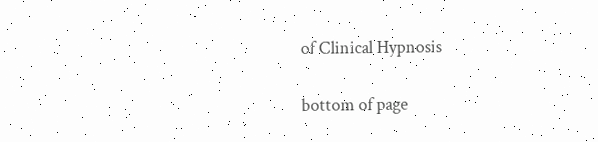of Clinical Hypnosis

bottom of page